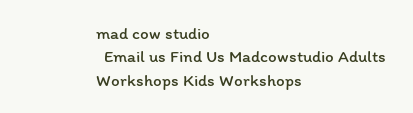mad cow studio
  Email us Find Us Madcowstudio Adults Workshops Kids Workshops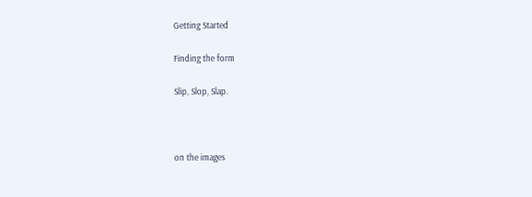Getting Started

Finding the form

Slip, Slop, Slap.



on the images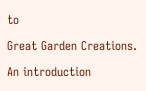to

Great Garden Creations.

An introduction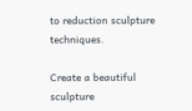to reduction sculpture techniques.

Create a beautiful sculpture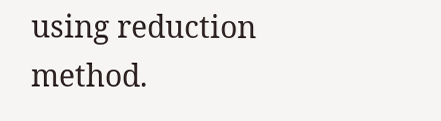using reduction method.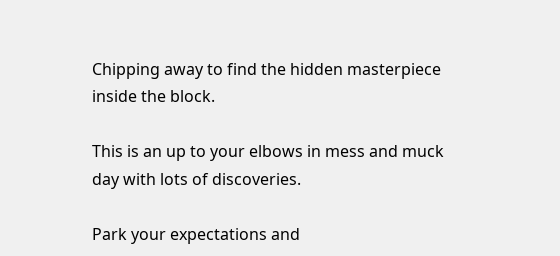Chipping away to find the hidden masterpiece inside the block.

This is an up to your elbows in mess and muck day with lots of discoveries.

Park your expectations and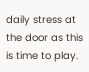daily stress at the door as this is time to play.